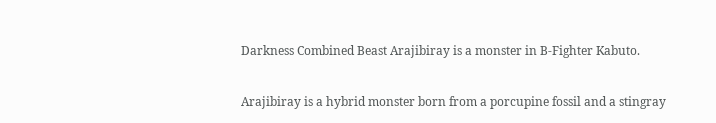Darkness Combined Beast Arajibiray is a monster in B-Fighter Kabuto.

Arajibiray is a hybrid monster born from a porcupine fossil and a stingray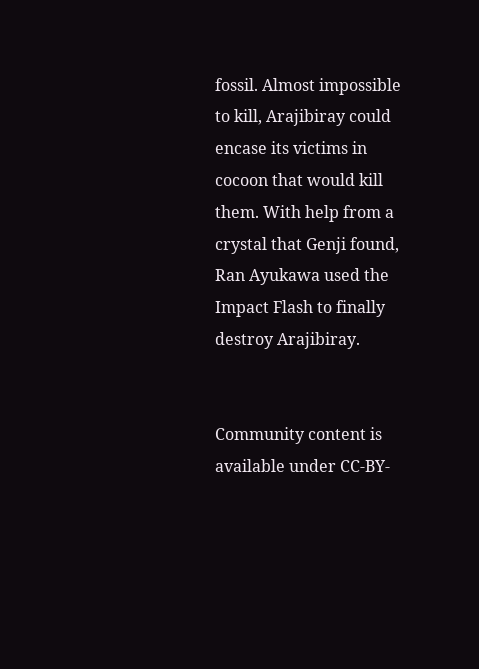fossil. Almost impossible to kill, Arajibiray could encase its victims in cocoon that would kill them. With help from a crystal that Genji found, Ran Ayukawa used the Impact Flash to finally destroy Arajibiray.


Community content is available under CC-BY-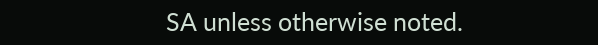SA unless otherwise noted.